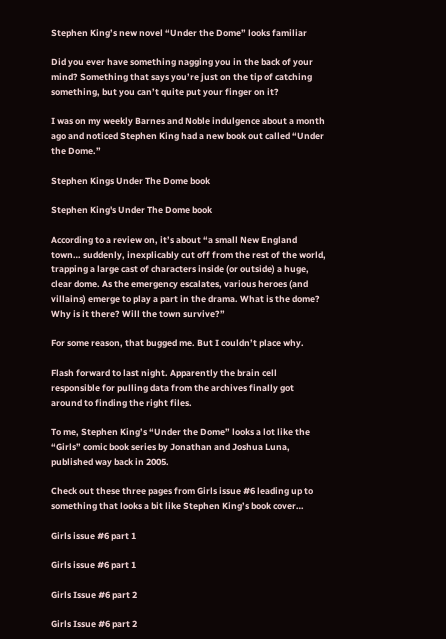Stephen King’s new novel “Under the Dome” looks familiar

Did you ever have something nagging you in the back of your mind? Something that says you’re just on the tip of catching something, but you can’t quite put your finger on it?

I was on my weekly Barnes and Noble indulgence about a month ago and noticed Stephen King had a new book out called “Under the Dome.”

Stephen Kings Under The Dome book

Stephen King's Under The Dome book

According to a review on, it’s about “a small New England town… suddenly, inexplicably cut off from the rest of the world, trapping a large cast of characters inside (or outside) a huge, clear dome. As the emergency escalates, various heroes (and villains) emerge to play a part in the drama. What is the dome? Why is it there? Will the town survive?”

For some reason, that bugged me. But I couldn’t place why.

Flash forward to last night. Apparently the brain cell responsible for pulling data from the archives finally got around to finding the right files.

To me, Stephen King’s “Under the Dome” looks a lot like the “Girls” comic book series by Jonathan and Joshua Luna, published way back in 2005.

Check out these three pages from Girls issue #6 leading up to something that looks a bit like Stephen King’s book cover…

Girls issue #6 part 1

Girls issue #6 part 1

Girls Issue #6 part 2

Girls Issue #6 part 2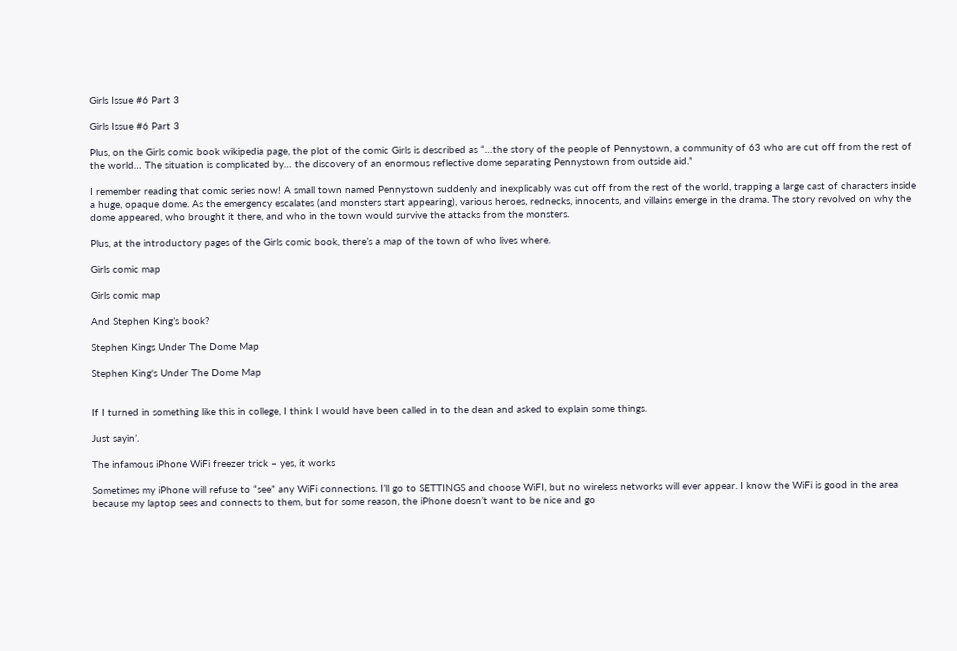Girls Issue #6 Part 3

Girls Issue #6 Part 3

Plus, on the Girls comic book wikipedia page, the plot of the comic Girls is described as “…the story of the people of Pennystown, a community of 63 who are cut off from the rest of the world… The situation is complicated by… the discovery of an enormous reflective dome separating Pennystown from outside aid.”

I remember reading that comic series now! A small town named Pennystown suddenly and inexplicably was cut off from the rest of the world, trapping a large cast of characters inside a huge, opaque dome. As the emergency escalates (and monsters start appearing), various heroes, rednecks, innocents, and villains emerge in the drama. The story revolved on why the dome appeared, who brought it there, and who in the town would survive the attacks from the monsters.

Plus, at the introductory pages of the Girls comic book, there’s a map of the town of who lives where.

Girls comic map

Girls comic map

And Stephen King’s book?

Stephen Kings Under The Dome Map

Stephen King's Under The Dome Map


If I turned in something like this in college, I think I would have been called in to the dean and asked to explain some things.

Just sayin’.

The infamous iPhone WiFi freezer trick – yes, it works

Sometimes my iPhone will refuse to “see” any WiFi connections. I’ll go to SETTINGS and choose WiFI, but no wireless networks will ever appear. I know the WiFi is good in the area because my laptop sees and connects to them, but for some reason, the iPhone doesn’t want to be nice and go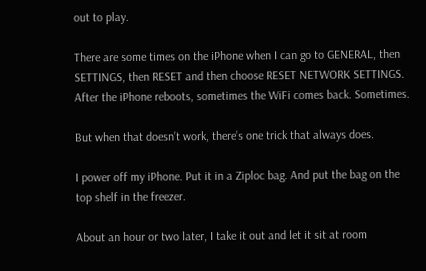out to play.

There are some times on the iPhone when I can go to GENERAL, then SETTINGS, then RESET and then choose RESET NETWORK SETTINGS. After the iPhone reboots, sometimes the WiFi comes back. Sometimes.

But when that doesn’t work, there’s one trick that always does.

I power off my iPhone. Put it in a Ziploc bag. And put the bag on the top shelf in the freezer.

About an hour or two later, I take it out and let it sit at room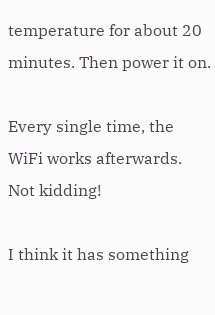temperature for about 20 minutes. Then power it on.

Every single time, the WiFi works afterwards. Not kidding!

I think it has something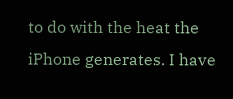to do with the heat the iPhone generates. I have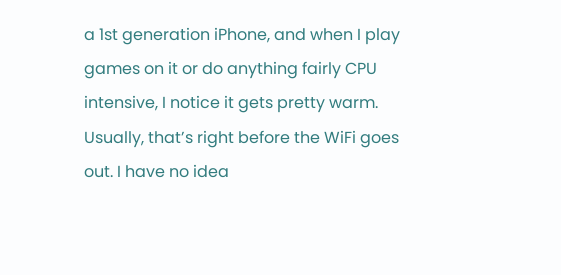a 1st generation iPhone, and when I play games on it or do anything fairly CPU intensive, I notice it gets pretty warm. Usually, that’s right before the WiFi goes out. I have no idea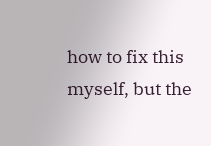how to fix this myself, but the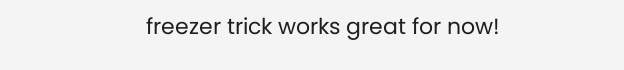freezer trick works great for now!